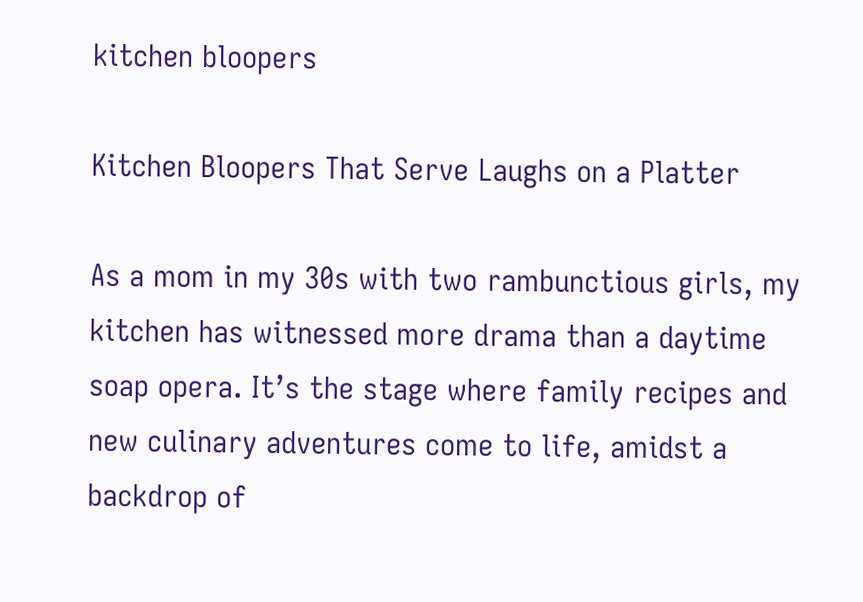kitchen bloopers

Kitchen Bloopers That Serve Laughs on a Platter

As a mom in my 30s with two rambunctious girls, my kitchen has witnessed more drama than a daytime soap opera. It’s the stage where family recipes and new culinary adventures come to life, amidst a backdrop of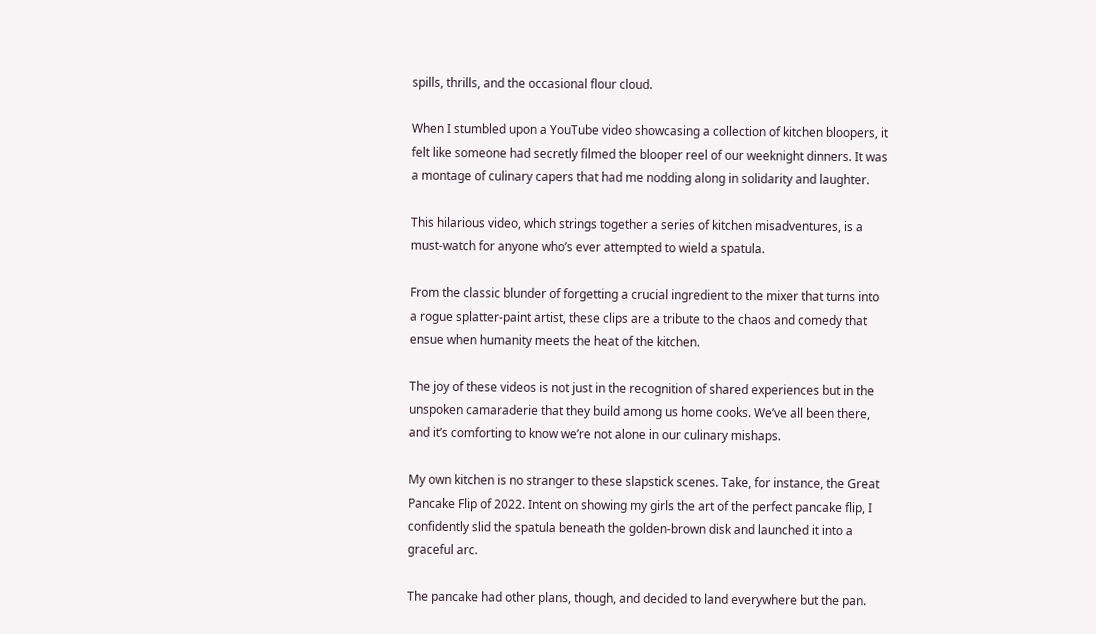spills, thrills, and the occasional flour cloud.

When I stumbled upon a YouTube video showcasing a collection of kitchen bloopers, it felt like someone had secretly filmed the blooper reel of our weeknight dinners. It was a montage of culinary capers that had me nodding along in solidarity and laughter.

This hilarious video, which strings together a series of kitchen misadventures, is a must-watch for anyone who’s ever attempted to wield a spatula.

From the classic blunder of forgetting a crucial ingredient to the mixer that turns into a rogue splatter-paint artist, these clips are a tribute to the chaos and comedy that ensue when humanity meets the heat of the kitchen.

The joy of these videos is not just in the recognition of shared experiences but in the unspoken camaraderie that they build among us home cooks. We’ve all been there, and it’s comforting to know we’re not alone in our culinary mishaps.

My own kitchen is no stranger to these slapstick scenes. Take, for instance, the Great Pancake Flip of 2022. Intent on showing my girls the art of the perfect pancake flip, I confidently slid the spatula beneath the golden-brown disk and launched it into a graceful arc.

The pancake had other plans, though, and decided to land everywhere but the pan.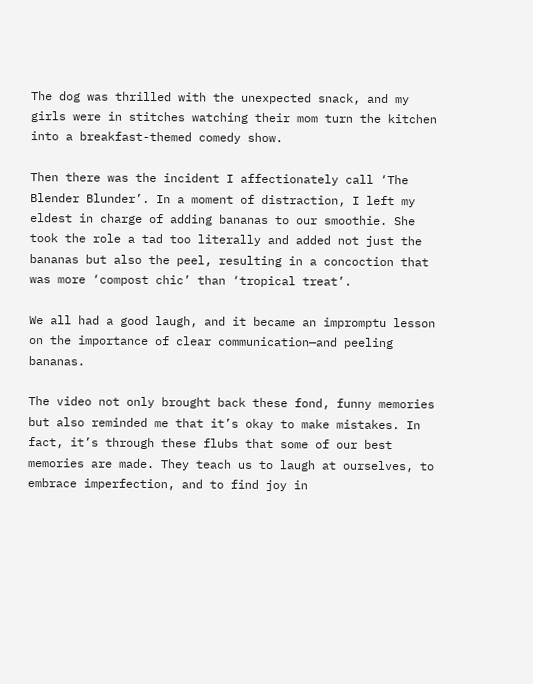The dog was thrilled with the unexpected snack, and my girls were in stitches watching their mom turn the kitchen into a breakfast-themed comedy show.

Then there was the incident I affectionately call ‘The Blender Blunder’. In a moment of distraction, I left my eldest in charge of adding bananas to our smoothie. She took the role a tad too literally and added not just the bananas but also the peel, resulting in a concoction that was more ‘compost chic’ than ‘tropical treat’.

We all had a good laugh, and it became an impromptu lesson on the importance of clear communication—and peeling bananas.

The video not only brought back these fond, funny memories but also reminded me that it’s okay to make mistakes. In fact, it’s through these flubs that some of our best memories are made. They teach us to laugh at ourselves, to embrace imperfection, and to find joy in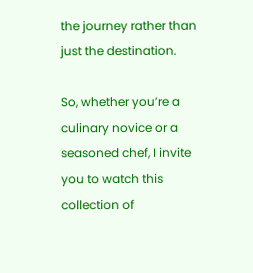the journey rather than just the destination.

So, whether you’re a culinary novice or a seasoned chef, I invite you to watch this collection of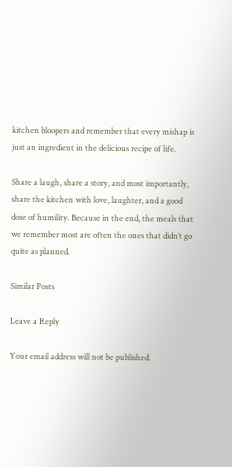kitchen bloopers and remember that every mishap is just an ingredient in the delicious recipe of life.

Share a laugh, share a story, and most importantly, share the kitchen with love, laughter, and a good dose of humility. Because in the end, the meals that we remember most are often the ones that didn’t go quite as planned.

Similar Posts

Leave a Reply

Your email address will not be published.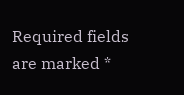Required fields are marked *